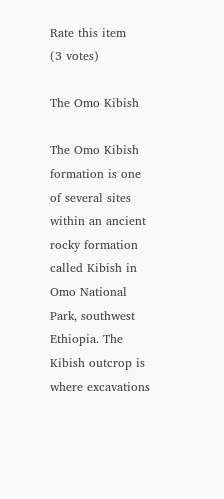Rate this item
(3 votes)

The Omo Kibish

The Omo Kibish formation is one of several sites within an ancient rocky formation called Kibish in Omo National Park, southwest Ethiopia. The Kibish outcrop is where excavations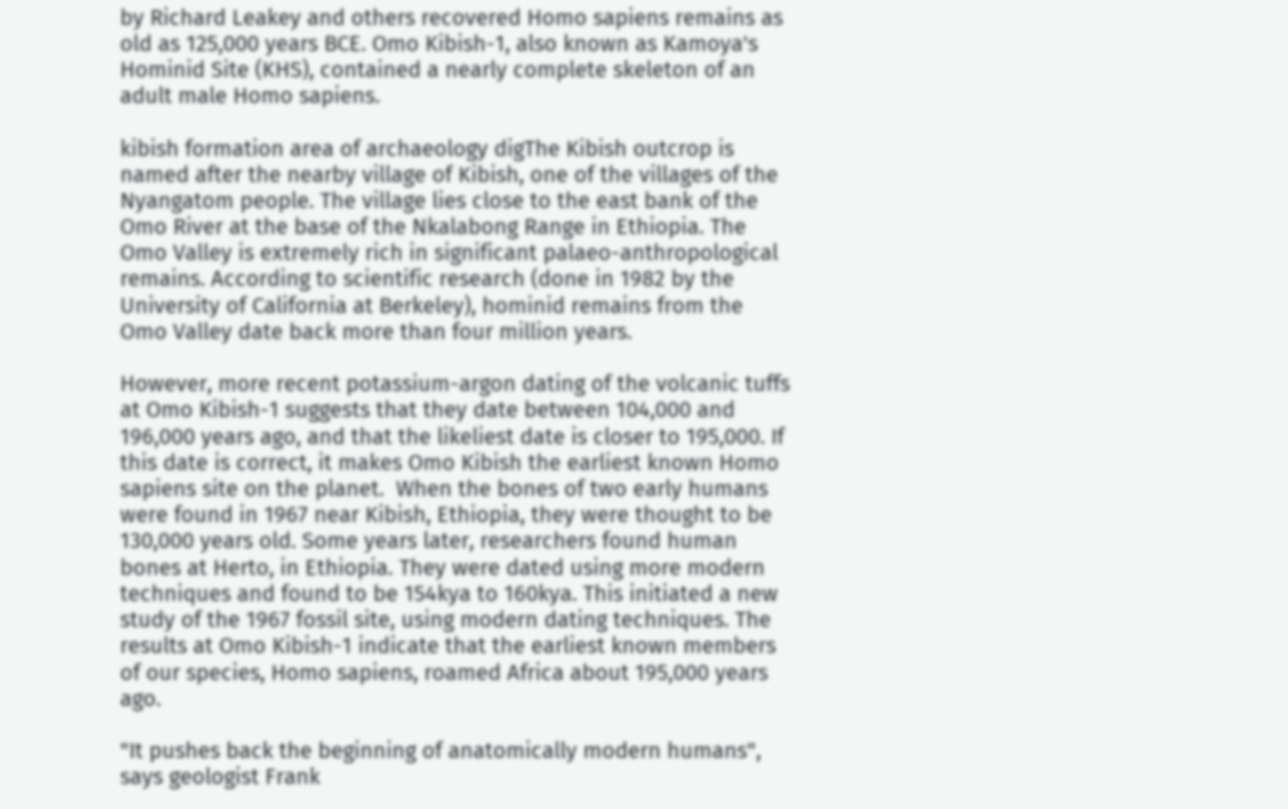by Richard Leakey and others recovered Homo sapiens remains as old as 125,000 years BCE. Omo Kibish-1, also known as Kamoya's Hominid Site (KHS), contained a nearly complete skeleton of an adult male Homo sapiens.

kibish formation area of archaeology digThe Kibish outcrop is named after the nearby village of Kibish, one of the villages of the Nyangatom people. The village lies close to the east bank of the Omo River at the base of the Nkalabong Range in Ethiopia. The Omo Valley is extremely rich in significant palaeo-anthropological remains. According to scientific research (done in 1982 by the University of California at Berkeley), hominid remains from the Omo Valley date back more than four million years.

However, more recent potassium-argon dating of the volcanic tuffs at Omo Kibish-1 suggests that they date between 104,000 and 196,000 years ago, and that the likeliest date is closer to 195,000. If this date is correct, it makes Omo Kibish the earliest known Homo sapiens site on the planet.  When the bones of two early humans were found in 1967 near Kibish, Ethiopia, they were thought to be 130,000 years old. Some years later, researchers found human bones at Herto, in Ethiopia. They were dated using more modern techniques and found to be 154kya to 160kya. This initiated a new study of the 1967 fossil site, using modern dating techniques. The results at Omo Kibish-1 indicate that the earliest known members of our species, Homo sapiens, roamed Africa about 195,000 years ago.

"It pushes back the beginning of anatomically modern humans", says geologist Frank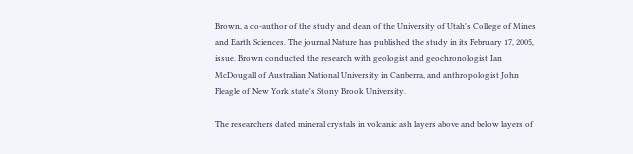Brown, a co-author of the study and dean of the University of Utah's College of Mines and Earth Sciences. The journal Nature has published the study in its February 17, 2005, issue. Brown conducted the research with geologist and geochronologist Ian McDougall of Australian National University in Canberra, and anthropologist John Fleagle of New York state's Stony Brook University.

The researchers dated mineral crystals in volcanic ash layers above and below layers of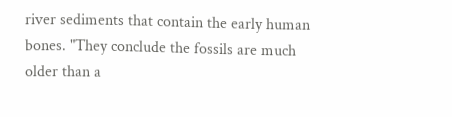river sediments that contain the early human bones. "They conclude the fossils are much older than a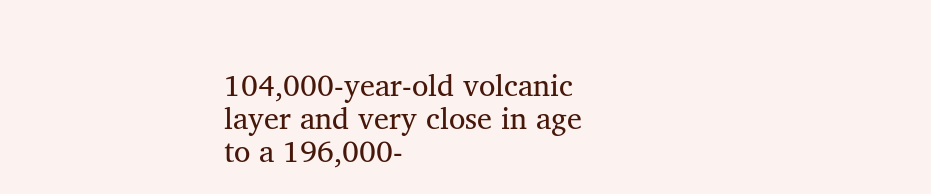104,000-year-old volcanic layer and very close in age to a 196,000-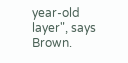year-old layer", says Brown.